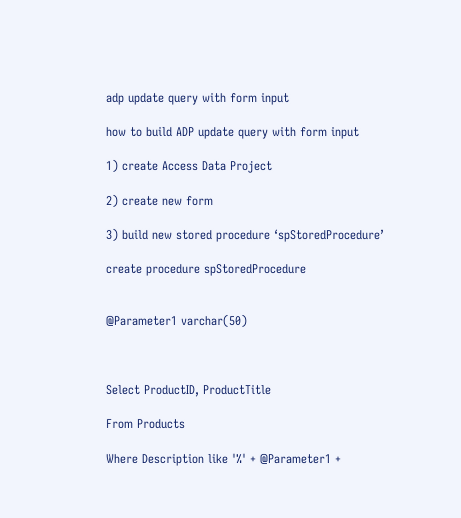adp update query with form input

how to build ADP update query with form input

1) create Access Data Project

2) create new form

3) build new stored procedure ‘spStoredProcedure’

create procedure spStoredProcedure


@Parameter1 varchar(50)



Select ProductID, ProductTitle

From Products

Where Description like '%' + @Parameter1 +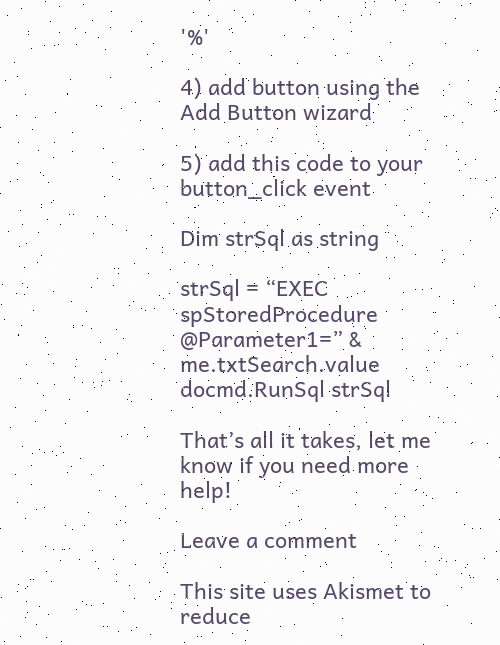'%'

4) add button using the Add Button wizard

5) add this code to your button_click event

Dim strSql as string

strSql = “EXEC spStoredProcedure @Parameter1=” & me.txtSearch.value
docmd.RunSql strSql

That’s all it takes, let me know if you need more help!

Leave a comment

This site uses Akismet to reduce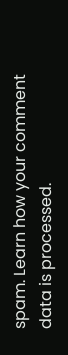spam. Learn how your comment data is processed.